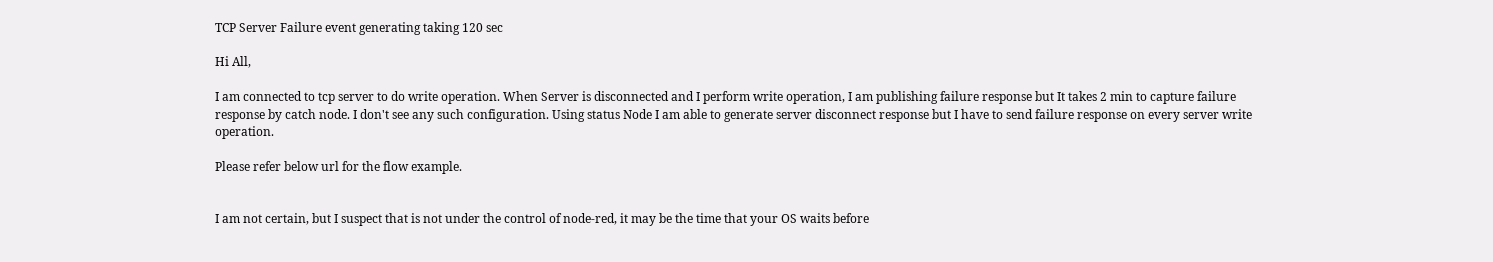TCP Server Failure event generating taking 120 sec

Hi All,

I am connected to tcp server to do write operation. When Server is disconnected and I perform write operation, I am publishing failure response but It takes 2 min to capture failure response by catch node. I don't see any such configuration. Using status Node I am able to generate server disconnect response but I have to send failure response on every server write operation.

Please refer below url for the flow example.


I am not certain, but I suspect that is not under the control of node-red, it may be the time that your OS waits before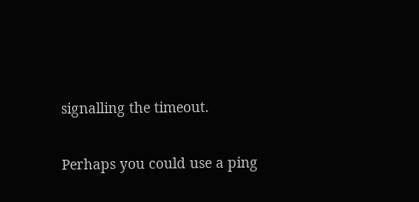signalling the timeout.

Perhaps you could use a ping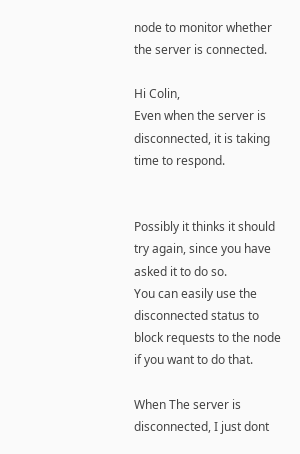node to monitor whether the server is connected.

Hi Colin,
Even when the server is disconnected, it is taking time to respond.


Possibly it thinks it should try again, since you have asked it to do so.
You can easily use the disconnected status to block requests to the node if you want to do that.

When The server is disconnected, I just dont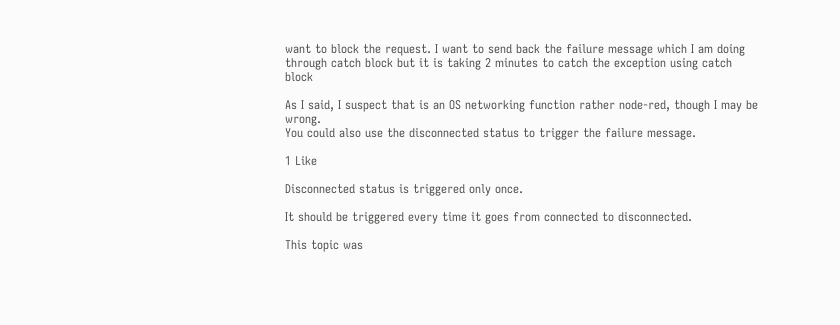want to block the request. I want to send back the failure message which I am doing through catch block but it is taking 2 minutes to catch the exception using catch block

As I said, I suspect that is an OS networking function rather node-red, though I may be wrong.
You could also use the disconnected status to trigger the failure message.

1 Like

Disconnected status is triggered only once.

It should be triggered every time it goes from connected to disconnected.

This topic was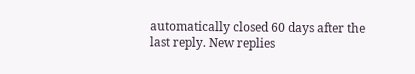automatically closed 60 days after the last reply. New replies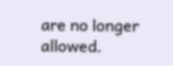are no longer allowed.